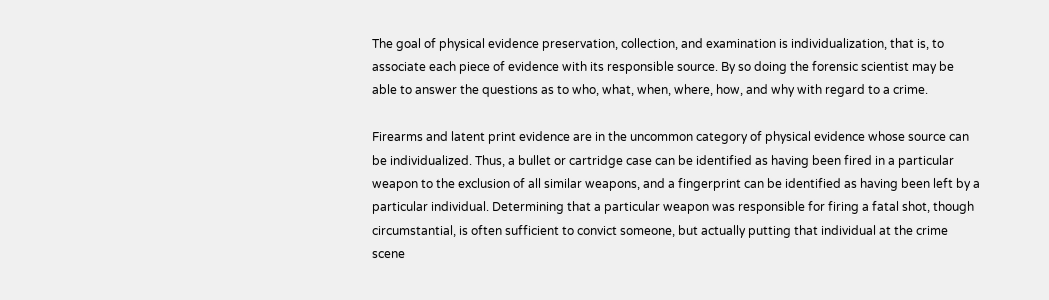The goal of physical evidence preservation, collection, and examination is individualization, that is, to associate each piece of evidence with its responsible source. By so doing the forensic scientist may be able to answer the questions as to who, what, when, where, how, and why with regard to a crime.

Firearms and latent print evidence are in the uncommon category of physical evidence whose source can be individualized. Thus, a bullet or cartridge case can be identified as having been fired in a particular weapon to the exclusion of all similar weapons, and a fingerprint can be identified as having been left by a particular individual. Determining that a particular weapon was responsible for firing a fatal shot, though circumstantial, is often sufficient to convict someone, but actually putting that individual at the crime scene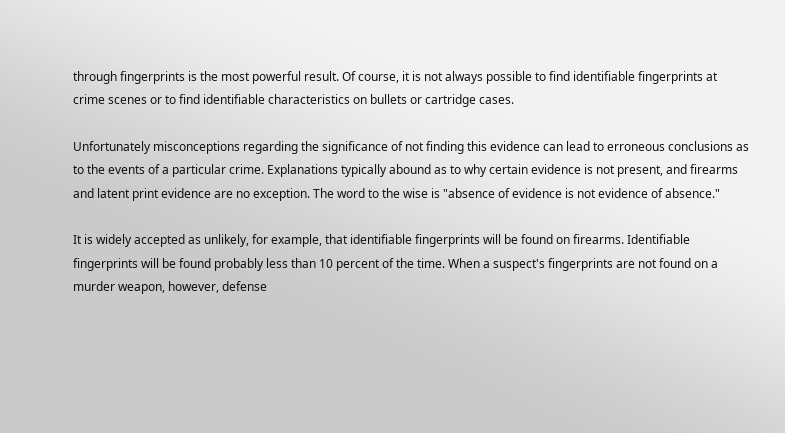through fingerprints is the most powerful result. Of course, it is not always possible to find identifiable fingerprints at crime scenes or to find identifiable characteristics on bullets or cartridge cases.

Unfortunately misconceptions regarding the significance of not finding this evidence can lead to erroneous conclusions as to the events of a particular crime. Explanations typically abound as to why certain evidence is not present, and firearms and latent print evidence are no exception. The word to the wise is "absence of evidence is not evidence of absence."

It is widely accepted as unlikely, for example, that identifiable fingerprints will be found on firearms. Identifiable fingerprints will be found probably less than 10 percent of the time. When a suspect's fingerprints are not found on a murder weapon, however, defense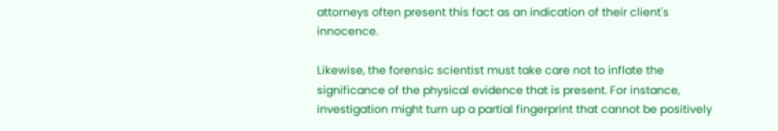attorneys often present this fact as an indication of their client's innocence.

Likewise, the forensic scientist must take care not to inflate the significance of the physical evidence that is present. For instance, investigation might turn up a partial fingerprint that cannot be positively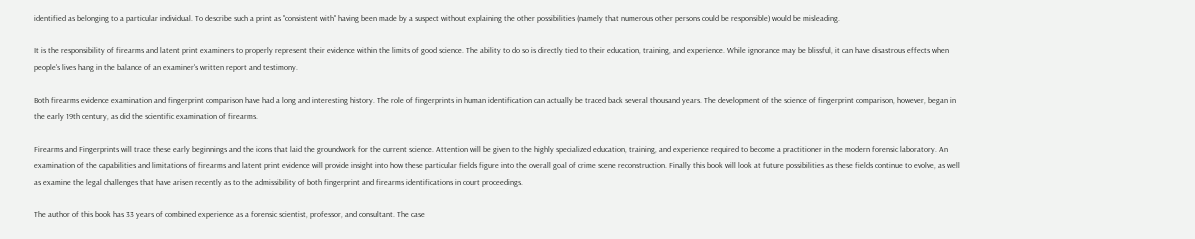identified as belonging to a particular individual. To describe such a print as "consistent with" having been made by a suspect without explaining the other possibilities (namely that numerous other persons could be responsible) would be misleading.

It is the responsibility of firearms and latent print examiners to properly represent their evidence within the limits of good science. The ability to do so is directly tied to their education, training, and experience. While ignorance may be blissful, it can have disastrous effects when people's lives hang in the balance of an examiner's written report and testimony.

Both firearms evidence examination and fingerprint comparison have had a long and interesting history. The role of fingerprints in human identification can actually be traced back several thousand years. The development of the science of fingerprint comparison, however, began in the early 19th century, as did the scientific examination of firearms.

Firearms and Fingerprints will trace these early beginnings and the icons that laid the groundwork for the current science. Attention will be given to the highly specialized education, training, and experience required to become a practitioner in the modern forensic laboratory. An examination of the capabilities and limitations of firearms and latent print evidence will provide insight into how these particular fields figure into the overall goal of crime scene reconstruction. Finally this book will look at future possibilities as these fields continue to evolve, as well as examine the legal challenges that have arisen recently as to the admissibility of both fingerprint and firearms identifications in court proceedings.

The author of this book has 33 years of combined experience as a forensic scientist, professor, and consultant. The case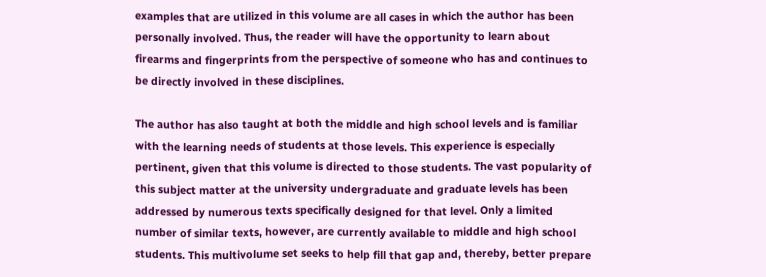examples that are utilized in this volume are all cases in which the author has been personally involved. Thus, the reader will have the opportunity to learn about firearms and fingerprints from the perspective of someone who has and continues to be directly involved in these disciplines.

The author has also taught at both the middle and high school levels and is familiar with the learning needs of students at those levels. This experience is especially pertinent, given that this volume is directed to those students. The vast popularity of this subject matter at the university undergraduate and graduate levels has been addressed by numerous texts specifically designed for that level. Only a limited number of similar texts, however, are currently available to middle and high school students. This multivolume set seeks to help fill that gap and, thereby, better prepare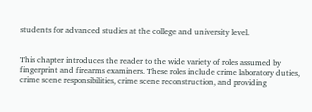students for advanced studies at the college and university level.


This chapter introduces the reader to the wide variety of roles assumed by fingerprint and firearms examiners. These roles include crime laboratory duties, crime scene responsibilities, crime scene reconstruction, and providing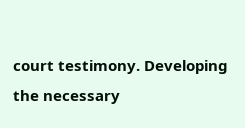court testimony. Developing the necessary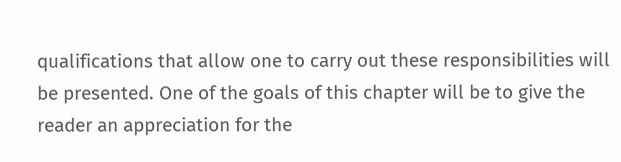qualifications that allow one to carry out these responsibilities will be presented. One of the goals of this chapter will be to give the reader an appreciation for the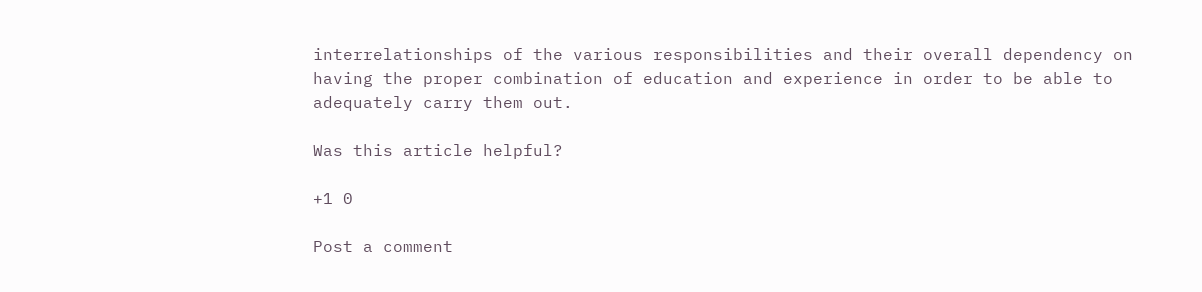interrelationships of the various responsibilities and their overall dependency on having the proper combination of education and experience in order to be able to adequately carry them out.

Was this article helpful?

+1 0

Post a comment